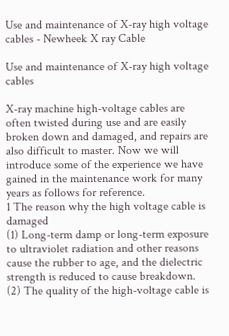Use and maintenance of X-ray high voltage cables - Newheek X ray Cable

Use and maintenance of X-ray high voltage cables

X-ray machine high-voltage cables are often twisted during use and are easily broken down and damaged, and repairs are also difficult to master. Now we will introduce some of the experience we have gained in the maintenance work for many years as follows for reference.
1 The reason why the high voltage cable is damaged
(1) Long-term damp or long-term exposure to ultraviolet radiation and other reasons cause the rubber to age, and the dielectric strength is reduced to cause breakdown.
(2) The quality of the high-voltage cable is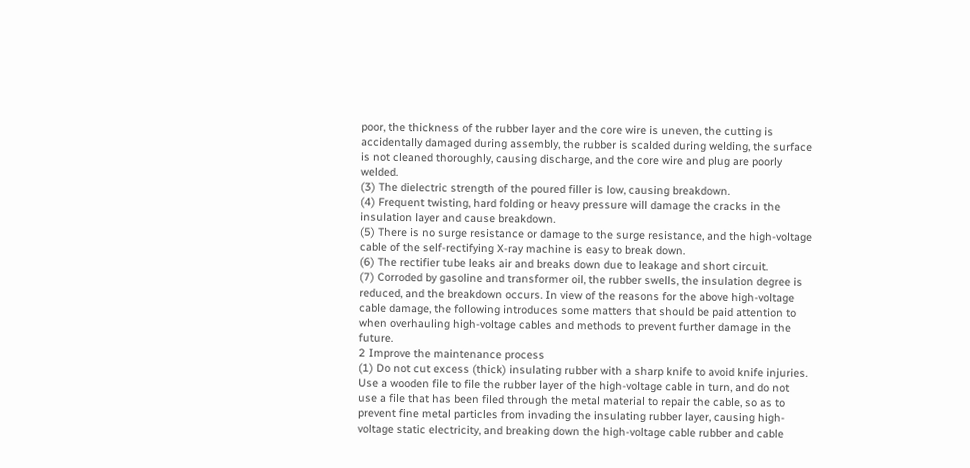poor, the thickness of the rubber layer and the core wire is uneven, the cutting is accidentally damaged during assembly, the rubber is scalded during welding, the surface is not cleaned thoroughly, causing discharge, and the core wire and plug are poorly welded.
(3) The dielectric strength of the poured filler is low, causing breakdown.
(4) Frequent twisting, hard folding or heavy pressure will damage the cracks in the insulation layer and cause breakdown.
(5) There is no surge resistance or damage to the surge resistance, and the high-voltage cable of the self-rectifying X-ray machine is easy to break down.
(6) The rectifier tube leaks air and breaks down due to leakage and short circuit.
(7) Corroded by gasoline and transformer oil, the rubber swells, the insulation degree is reduced, and the breakdown occurs. In view of the reasons for the above high-voltage cable damage, the following introduces some matters that should be paid attention to when overhauling high-voltage cables and methods to prevent further damage in the future.
2 Improve the maintenance process
(1) Do not cut excess (thick) insulating rubber with a sharp knife to avoid knife injuries. Use a wooden file to file the rubber layer of the high-voltage cable in turn, and do not use a file that has been filed through the metal material to repair the cable, so as to prevent fine metal particles from invading the insulating rubber layer, causing high-voltage static electricity, and breaking down the high-voltage cable rubber and cable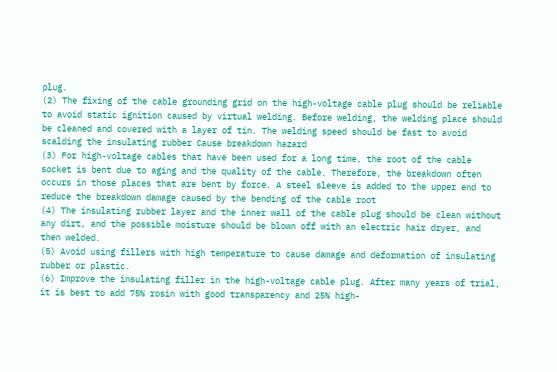plug.
(2) The fixing of the cable grounding grid on the high-voltage cable plug should be reliable to avoid static ignition caused by virtual welding. Before welding, the welding place should be cleaned and covered with a layer of tin. The welding speed should be fast to avoid scalding the insulating rubber Cause breakdown hazard
(3) For high-voltage cables that have been used for a long time, the root of the cable socket is bent due to aging and the quality of the cable. Therefore, the breakdown often occurs in those places that are bent by force. A steel sleeve is added to the upper end to reduce the breakdown damage caused by the bending of the cable root
(4) The insulating rubber layer and the inner wall of the cable plug should be clean without any dirt, and the possible moisture should be blown off with an electric hair dryer, and then welded.
(5) Avoid using fillers with high temperature to cause damage and deformation of insulating rubber or plastic.
(6) Improve the insulating filler in the high-voltage cable plug. After many years of trial, it is best to add 75% rosin with good transparency and 25% high-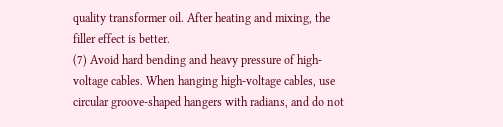quality transformer oil. After heating and mixing, the filler effect is better.
(7) Avoid hard bending and heavy pressure of high-voltage cables. When hanging high-voltage cables, use circular groove-shaped hangers with radians, and do not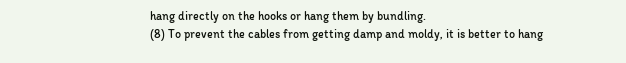hang directly on the hooks or hang them by bundling.
(8) To prevent the cables from getting damp and moldy, it is better to hang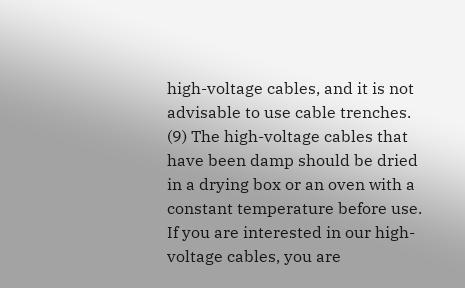high-voltage cables, and it is not advisable to use cable trenches.
(9) The high-voltage cables that have been damp should be dried in a drying box or an oven with a constant temperature before use.
If you are interested in our high-voltage cables, you are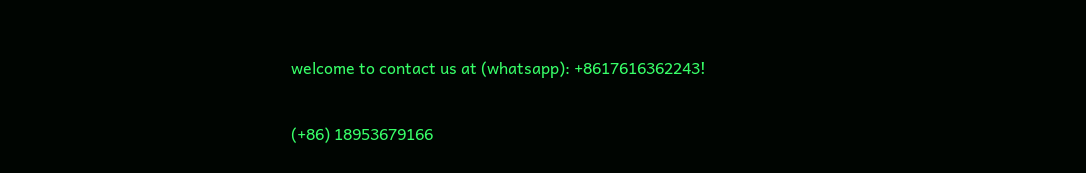welcome to contact us at (whatsapp): +8617616362243!


(+86) 18953679166